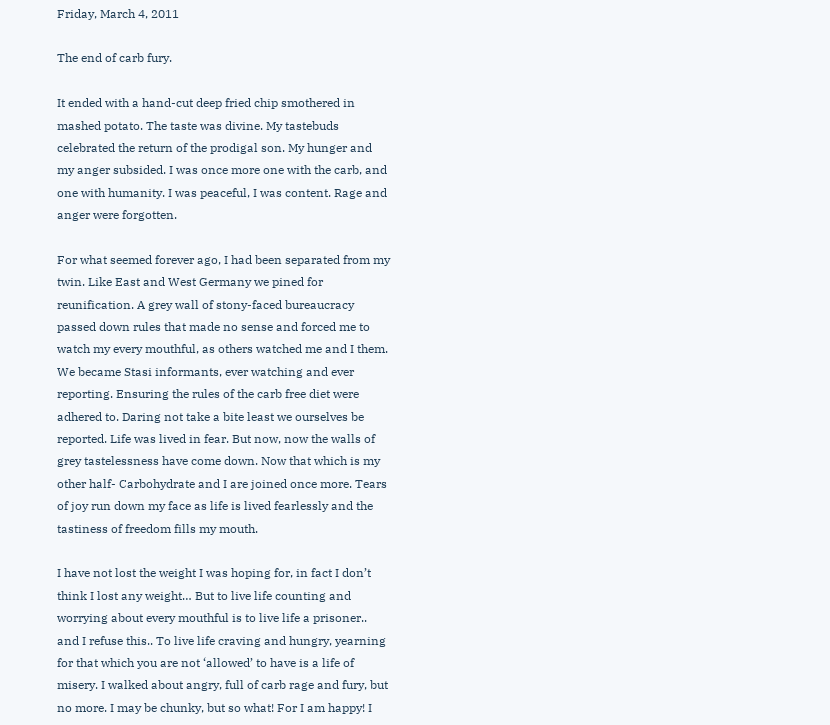Friday, March 4, 2011

The end of carb fury.

It ended with a hand-cut deep fried chip smothered in mashed potato. The taste was divine. My tastebuds celebrated the return of the prodigal son. My hunger and my anger subsided. I was once more one with the carb, and one with humanity. I was peaceful, I was content. Rage and anger were forgotten.

For what seemed forever ago, I had been separated from my twin. Like East and West Germany we pined for reunification. A grey wall of stony-faced bureaucracy passed down rules that made no sense and forced me to watch my every mouthful, as others watched me and I them.  We became Stasi informants, ever watching and ever reporting. Ensuring the rules of the carb free diet were adhered to. Daring not take a bite least we ourselves be reported. Life was lived in fear. But now, now the walls of grey tastelessness have come down. Now that which is my other half- Carbohydrate and I are joined once more. Tears of joy run down my face as life is lived fearlessly and the tastiness of freedom fills my mouth.

I have not lost the weight I was hoping for, in fact I don’t think I lost any weight… But to live life counting and worrying about every mouthful is to live life a prisoner.. and I refuse this.. To live life craving and hungry, yearning for that which you are not ‘allowed’ to have is a life of misery. I walked about angry, full of carb rage and fury, but no more. I may be chunky, but so what! For I am happy! I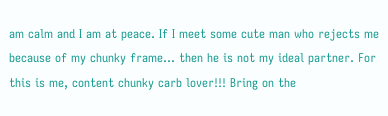am calm and I am at peace. If I meet some cute man who rejects me because of my chunky frame... then he is not my ideal partner. For this is me, content chunky carb lover!!! Bring on the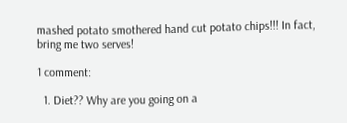mashed potato smothered hand cut potato chips!!! In fact, bring me two serves!

1 comment:

  1. Diet?? Why are you going on a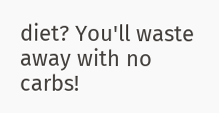diet? You'll waste away with no carbs!